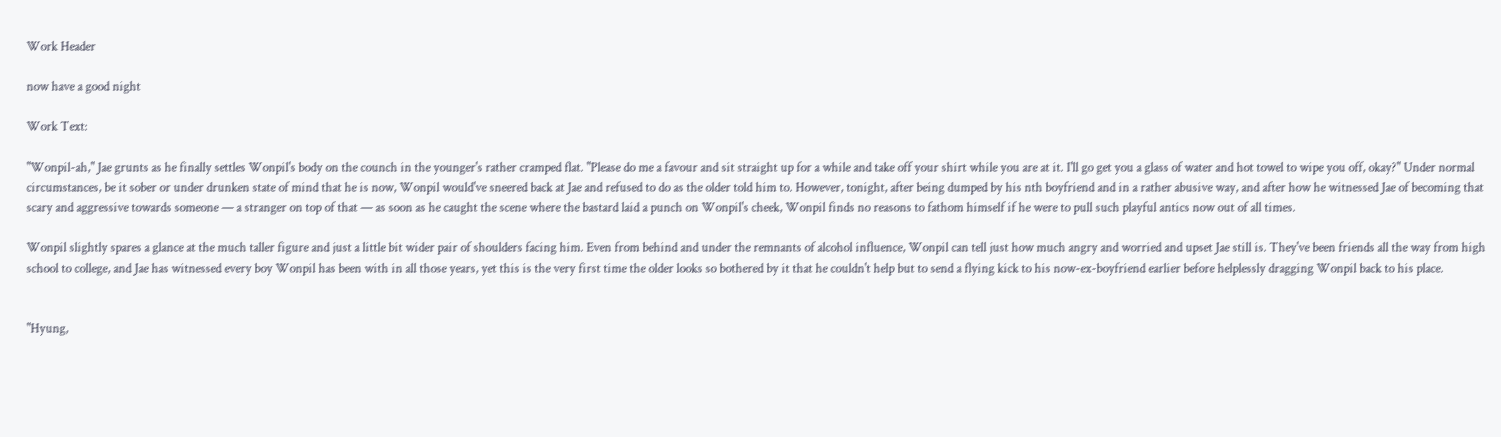Work Header

now have a good night

Work Text:

"Wonpil-ah," Jae grunts as he finally settles Wonpil's body on the counch in the younger's rather cramped flat. "Please do me a favour and sit straight up for a while and take off your shirt while you are at it. I'll go get you a glass of water and hot towel to wipe you off, okay?" Under normal circumstances, be it sober or under drunken state of mind that he is now, Wonpil would've sneered back at Jae and refused to do as the older told him to. However, tonight, after being dumped by his nth boyfriend and in a rather abusive way, and after how he witnessed Jae of becoming that scary and aggressive towards someone — a stranger on top of that — as soon as he caught the scene where the bastard laid a punch on Wonpil's cheek, Wonpil finds no reasons to fathom himself if he were to pull such playful antics now out of all times.

Wonpil slightly spares a glance at the much taller figure and just a little bit wider pair of shoulders facing him. Even from behind and under the remnants of alcohol influence, Wonpil can tell just how much angry and worried and upset Jae still is. They've been friends all the way from high school to college, and Jae has witnessed every boy Wonpil has been with in all those years, yet this is the very first time the older looks so bothered by it that he couldn't help but to send a flying kick to his now-ex-boyfriend earlier before helplessly dragging Wonpil back to his place.


"Hyung,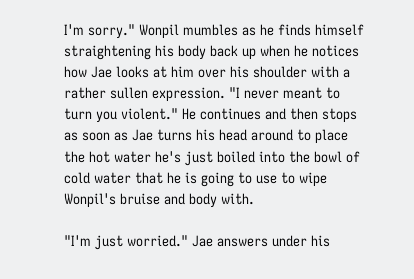I'm sorry." Wonpil mumbles as he finds himself straightening his body back up when he notices how Jae looks at him over his shoulder with a rather sullen expression. "I never meant to turn you violent." He continues and then stops as soon as Jae turns his head around to place the hot water he's just boiled into the bowl of cold water that he is going to use to wipe Wonpil's bruise and body with.

"I'm just worried." Jae answers under his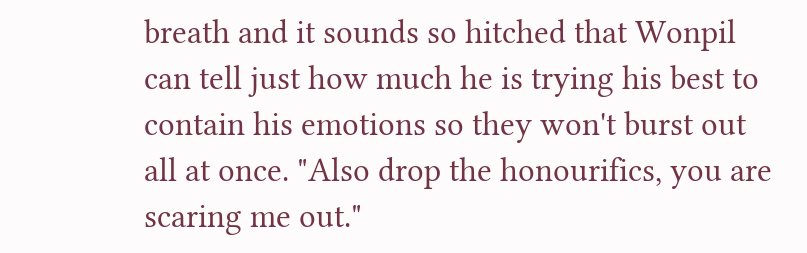breath and it sounds so hitched that Wonpil can tell just how much he is trying his best to contain his emotions so they won't burst out all at once. "Also drop the honourifics, you are scaring me out."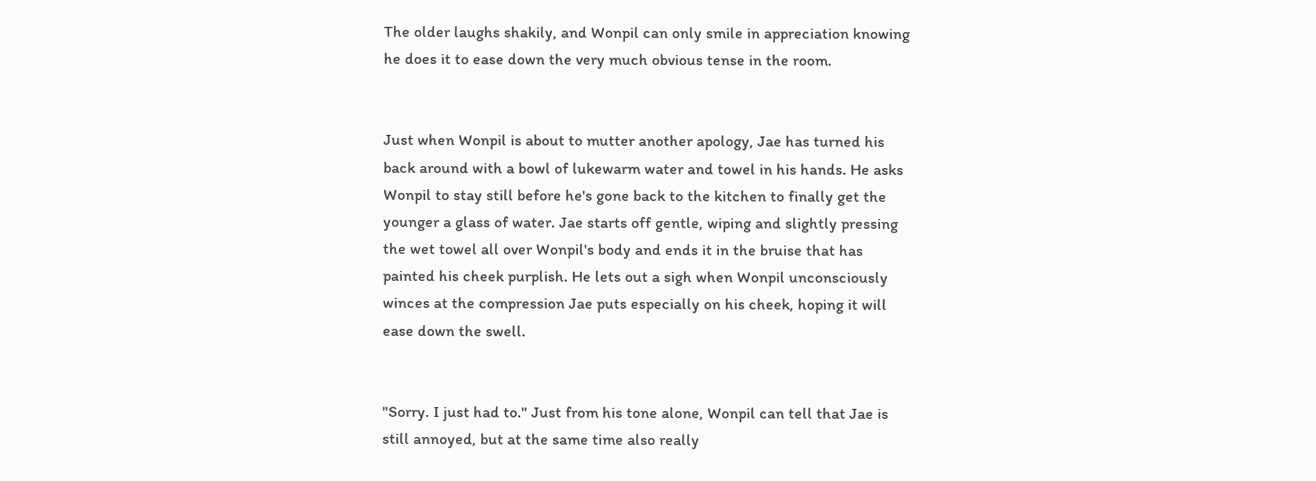The older laughs shakily, and Wonpil can only smile in appreciation knowing he does it to ease down the very much obvious tense in the room.


Just when Wonpil is about to mutter another apology, Jae has turned his back around with a bowl of lukewarm water and towel in his hands. He asks Wonpil to stay still before he's gone back to the kitchen to finally get the younger a glass of water. Jae starts off gentle, wiping and slightly pressing the wet towel all over Wonpil's body and ends it in the bruise that has painted his cheek purplish. He lets out a sigh when Wonpil unconsciously winces at the compression Jae puts especially on his cheek, hoping it will ease down the swell.


"Sorry. I just had to." Just from his tone alone, Wonpil can tell that Jae is still annoyed, but at the same time also really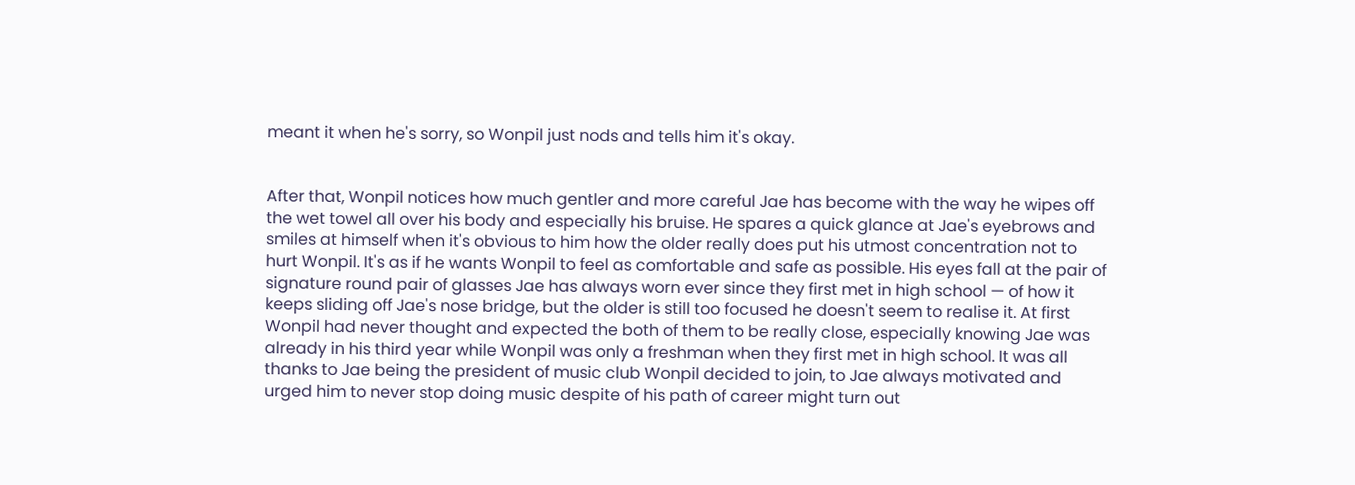meant it when he's sorry, so Wonpil just nods and tells him it's okay.


After that, Wonpil notices how much gentler and more careful Jae has become with the way he wipes off the wet towel all over his body and especially his bruise. He spares a quick glance at Jae's eyebrows and smiles at himself when it's obvious to him how the older really does put his utmost concentration not to hurt Wonpil. It's as if he wants Wonpil to feel as comfortable and safe as possible. His eyes fall at the pair of signature round pair of glasses Jae has always worn ever since they first met in high school — of how it keeps sliding off Jae's nose bridge, but the older is still too focused he doesn't seem to realise it. At first Wonpil had never thought and expected the both of them to be really close, especially knowing Jae was already in his third year while Wonpil was only a freshman when they first met in high school. It was all thanks to Jae being the president of music club Wonpil decided to join, to Jae always motivated and urged him to never stop doing music despite of his path of career might turn out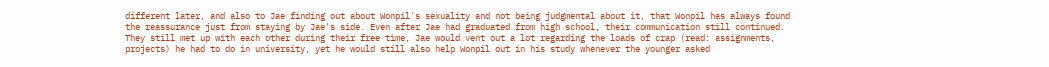different later, and also to Jae finding out about Wonpil's sexuality and not being judgmental about it, that Wonpil has always found the reassurance just from staying by Jae's side. Even after Jae had graduated from high school, their communication still continued. They still met up with each other during their free time, Jae would vent out a lot regarding the loads of crap (read: assignments, projects) he had to do in university, yet he would still also help Wonpil out in his study whenever the younger asked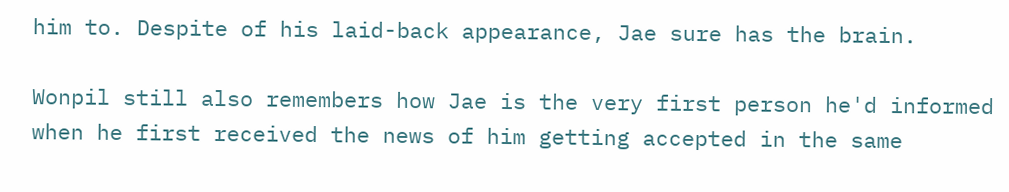him to. Despite of his laid-back appearance, Jae sure has the brain.

Wonpil still also remembers how Jae is the very first person he'd informed when he first received the news of him getting accepted in the same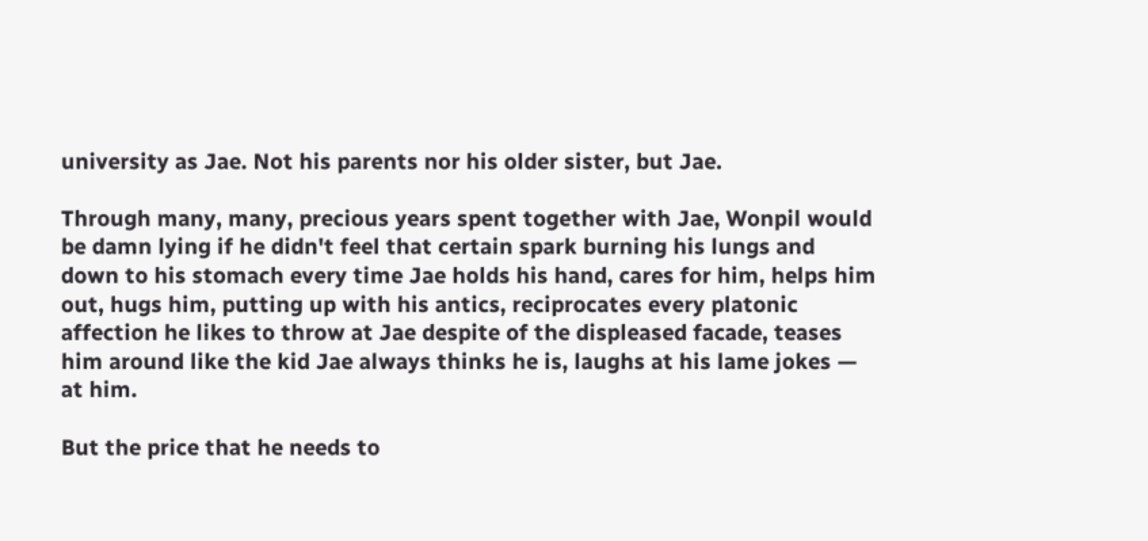university as Jae. Not his parents nor his older sister, but Jae.

Through many, many, precious years spent together with Jae, Wonpil would be damn lying if he didn't feel that certain spark burning his lungs and down to his stomach every time Jae holds his hand, cares for him, helps him out, hugs him, putting up with his antics, reciprocates every platonic affection he likes to throw at Jae despite of the displeased facade, teases him around like the kid Jae always thinks he is, laughs at his lame jokes — at him.

But the price that he needs to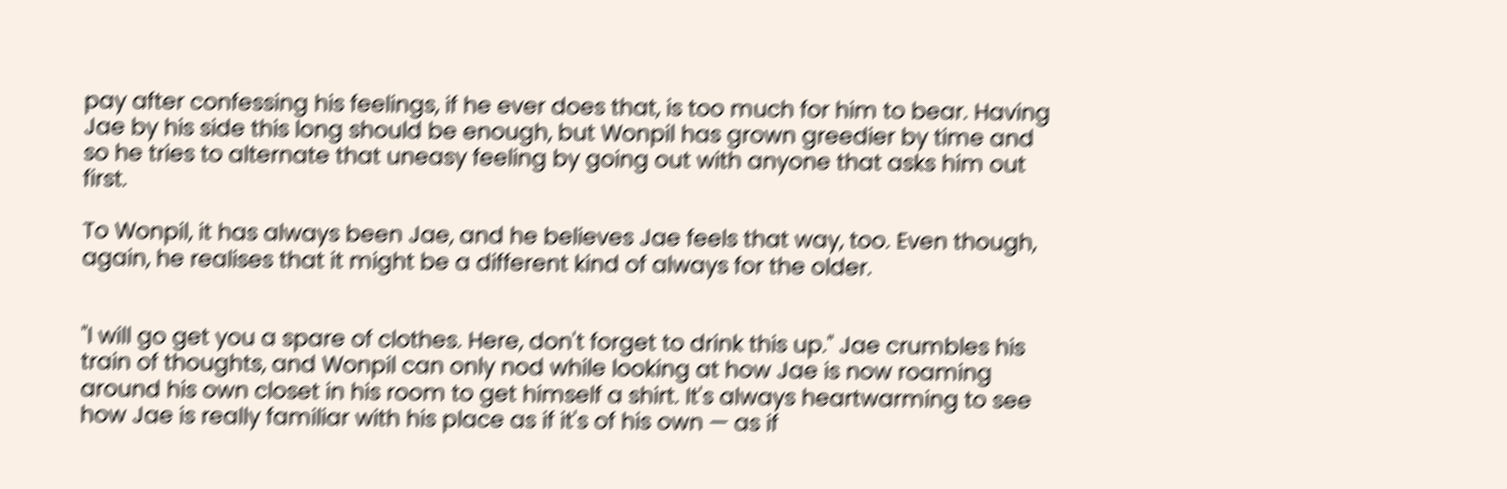pay after confessing his feelings, if he ever does that, is too much for him to bear. Having Jae by his side this long should be enough, but Wonpil has grown greedier by time and so he tries to alternate that uneasy feeling by going out with anyone that asks him out first.

To Wonpil, it has always been Jae, and he believes Jae feels that way, too. Even though, again, he realises that it might be a different kind of always for the older.


"I will go get you a spare of clothes. Here, don't forget to drink this up." Jae crumbles his train of thoughts, and Wonpil can only nod while looking at how Jae is now roaming around his own closet in his room to get himself a shirt. It's always heartwarming to see how Jae is really familiar with his place as if it's of his own — as if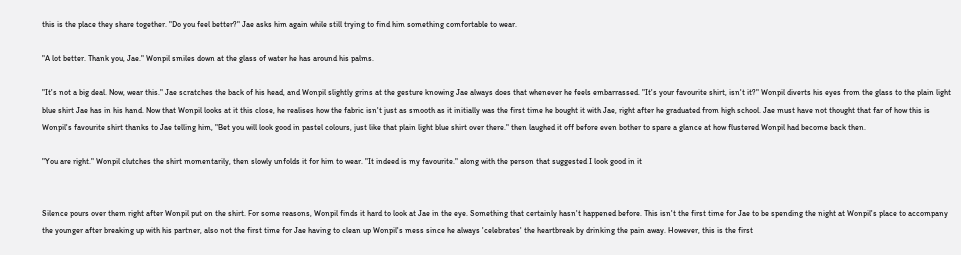this is the place they share together. "Do you feel better?" Jae asks him again while still trying to find him something comfortable to wear.

"A lot better. Thank you, Jae." Wonpil smiles down at the glass of water he has around his palms.

"It's not a big deal. Now, wear this." Jae scratches the back of his head, and Wonpil slightly grins at the gesture knowing Jae always does that whenever he feels embarrassed. "It's your favourite shirt, isn't it?" Wonpil diverts his eyes from the glass to the plain light blue shirt Jae has in his hand. Now that Wonpil looks at it this close, he realises how the fabric isn't just as smooth as it initially was the first time he bought it with Jae, right after he graduated from high school. Jae must have not thought that far of how this is Wonpil's favourite shirt thanks to Jae telling him, "Bet you will look good in pastel colours, just like that plain light blue shirt over there." then laughed it off before even bother to spare a glance at how flustered Wonpil had become back then.

"You are right." Wonpil clutches the shirt momentarily, then slowly unfolds it for him to wear. "It indeed is my favourite." along with the person that suggested I look good in it


Silence pours over them right after Wonpil put on the shirt. For some reasons, Wonpil finds it hard to look at Jae in the eye. Something that certainly hasn't happened before. This isn't the first time for Jae to be spending the night at Wonpil's place to accompany the younger after breaking up with his partner, also not the first time for Jae having to clean up Wonpil's mess since he always 'celebrates' the heartbreak by drinking the pain away. However, this is the first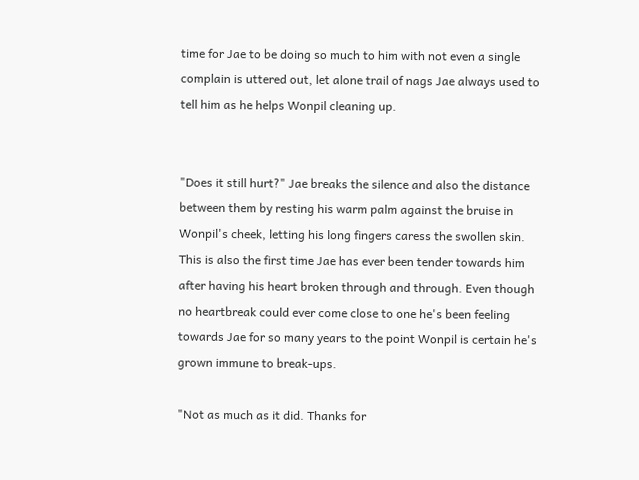time for Jae to be doing so much to him with not even a single complain is uttered out, let alone trail of nags Jae always used to tell him as he helps Wonpil cleaning up.


"Does it still hurt?" Jae breaks the silence and also the distance between them by resting his warm palm against the bruise in Wonpil's cheek, letting his long fingers caress the swollen skin. This is also the first time Jae has ever been tender towards him after having his heart broken through and through. Even though no heartbreak could ever come close to one he's been feeling towards Jae for so many years to the point Wonpil is certain he's grown immune to break-ups.

"Not as much as it did. Thanks for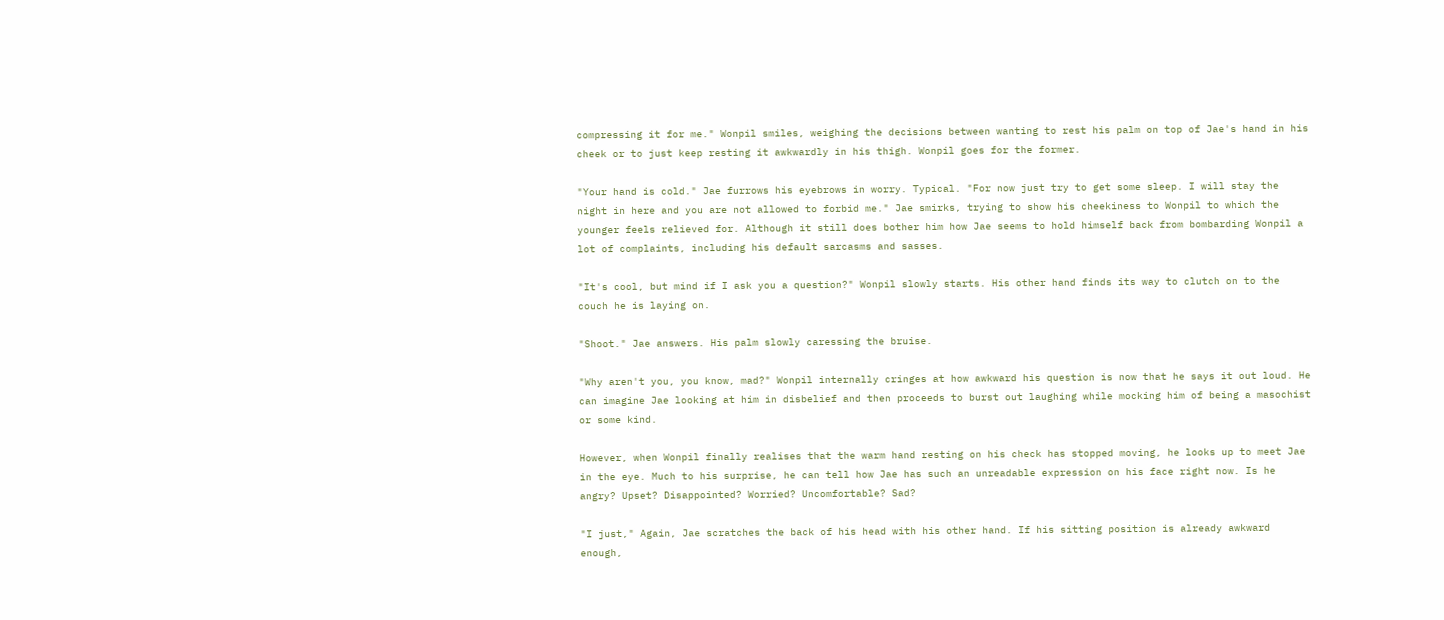compressing it for me." Wonpil smiles, weighing the decisions between wanting to rest his palm on top of Jae's hand in his cheek or to just keep resting it awkwardly in his thigh. Wonpil goes for the former.

"Your hand is cold." Jae furrows his eyebrows in worry. Typical. "For now just try to get some sleep. I will stay the night in here and you are not allowed to forbid me." Jae smirks, trying to show his cheekiness to Wonpil to which the younger feels relieved for. Although it still does bother him how Jae seems to hold himself back from bombarding Wonpil a lot of complaints, including his default sarcasms and sasses.

"It's cool, but mind if I ask you a question?" Wonpil slowly starts. His other hand finds its way to clutch on to the couch he is laying on.

"Shoot." Jae answers. His palm slowly caressing the bruise.

"Why aren't you, you know, mad?" Wonpil internally cringes at how awkward his question is now that he says it out loud. He can imagine Jae looking at him in disbelief and then proceeds to burst out laughing while mocking him of being a masochist or some kind.

However, when Wonpil finally realises that the warm hand resting on his check has stopped moving, he looks up to meet Jae in the eye. Much to his surprise, he can tell how Jae has such an unreadable expression on his face right now. Is he angry? Upset? Disappointed? Worried? Uncomfortable? Sad?

"I just," Again, Jae scratches the back of his head with his other hand. If his sitting position is already awkward enough,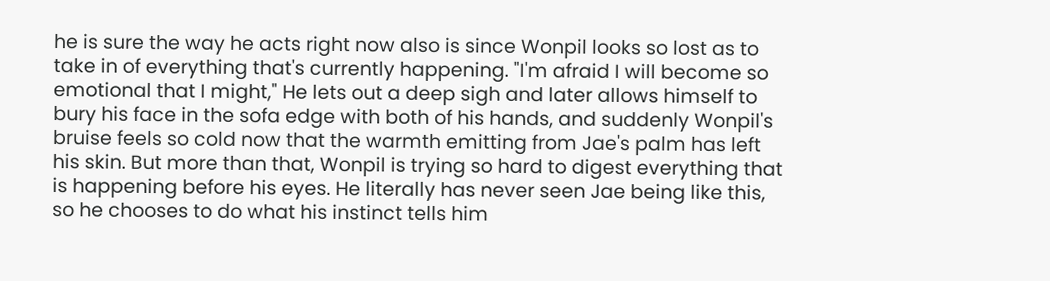he is sure the way he acts right now also is since Wonpil looks so lost as to take in of everything that's currently happening. "I'm afraid I will become so emotional that I might," He lets out a deep sigh and later allows himself to bury his face in the sofa edge with both of his hands, and suddenly Wonpil's bruise feels so cold now that the warmth emitting from Jae's palm has left his skin. But more than that, Wonpil is trying so hard to digest everything that is happening before his eyes. He literally has never seen Jae being like this, so he chooses to do what his instinct tells him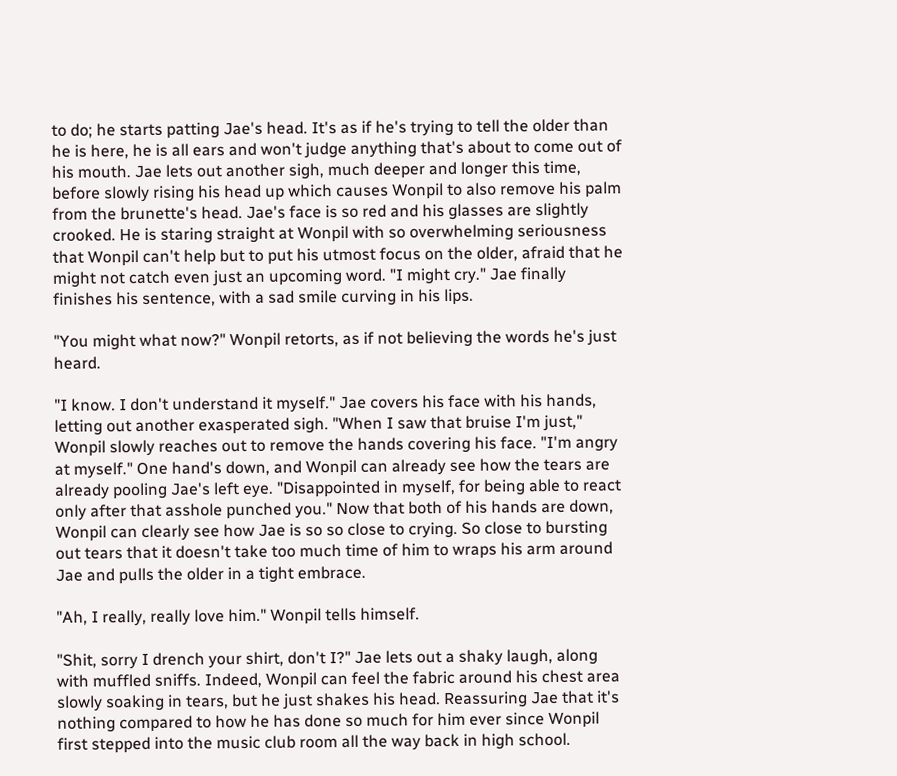to do; he starts patting Jae's head. It's as if he's trying to tell the older than he is here, he is all ears and won't judge anything that's about to come out of his mouth. Jae lets out another sigh, much deeper and longer this time, before slowly rising his head up which causes Wonpil to also remove his palm from the brunette's head. Jae's face is so red and his glasses are slightly crooked. He is staring straight at Wonpil with so overwhelming seriousness that Wonpil can't help but to put his utmost focus on the older, afraid that he might not catch even just an upcoming word. "I might cry." Jae finally finishes his sentence, with a sad smile curving in his lips.

"You might what now?" Wonpil retorts, as if not believing the words he's just heard.

"I know. I don't understand it myself." Jae covers his face with his hands, letting out another exasperated sigh. "When I saw that bruise I'm just," Wonpil slowly reaches out to remove the hands covering his face. "I'm angry at myself." One hand's down, and Wonpil can already see how the tears are already pooling Jae's left eye. "Disappointed in myself, for being able to react only after that asshole punched you." Now that both of his hands are down, Wonpil can clearly see how Jae is so so close to crying. So close to bursting out tears that it doesn't take too much time of him to wraps his arm around Jae and pulls the older in a tight embrace.

"Ah, I really, really love him." Wonpil tells himself.

"Shit, sorry I drench your shirt, don't I?" Jae lets out a shaky laugh, along with muffled sniffs. Indeed, Wonpil can feel the fabric around his chest area slowly soaking in tears, but he just shakes his head. Reassuring Jae that it's nothing compared to how he has done so much for him ever since Wonpil first stepped into the music club room all the way back in high school.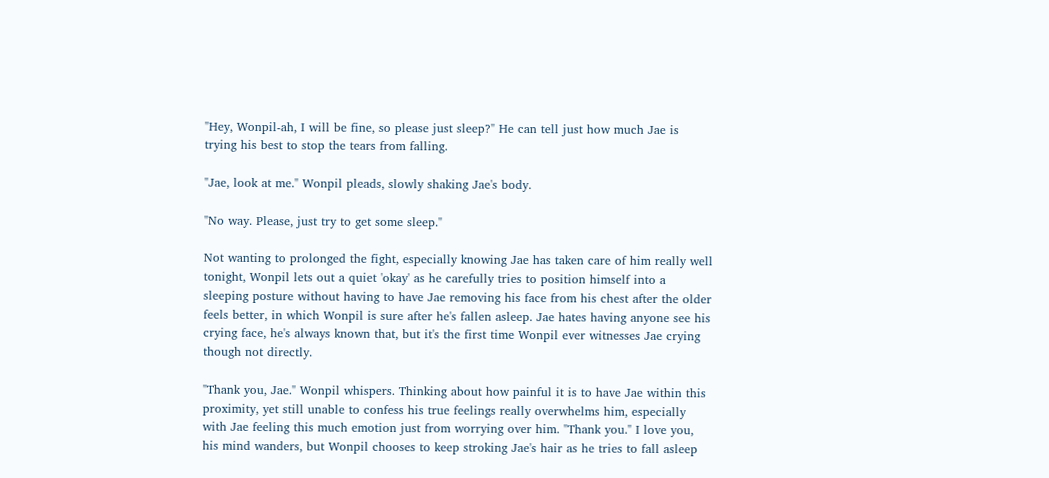"Hey, Wonpil-ah, I will be fine, so please just sleep?" He can tell just how much Jae is trying his best to stop the tears from falling.

"Jae, look at me." Wonpil pleads, slowly shaking Jae's body.

"No way. Please, just try to get some sleep."

Not wanting to prolonged the fight, especially knowing Jae has taken care of him really well tonight, Wonpil lets out a quiet 'okay' as he carefully tries to position himself into a sleeping posture without having to have Jae removing his face from his chest after the older feels better, in which Wonpil is sure after he's fallen asleep. Jae hates having anyone see his crying face, he's always known that, but it's the first time Wonpil ever witnesses Jae crying though not directly.

"Thank you, Jae." Wonpil whispers. Thinking about how painful it is to have Jae within this proximity, yet still unable to confess his true feelings really overwhelms him, especially with Jae feeling this much emotion just from worrying over him. "Thank you." I love you, his mind wanders, but Wonpil chooses to keep stroking Jae's hair as he tries to fall asleep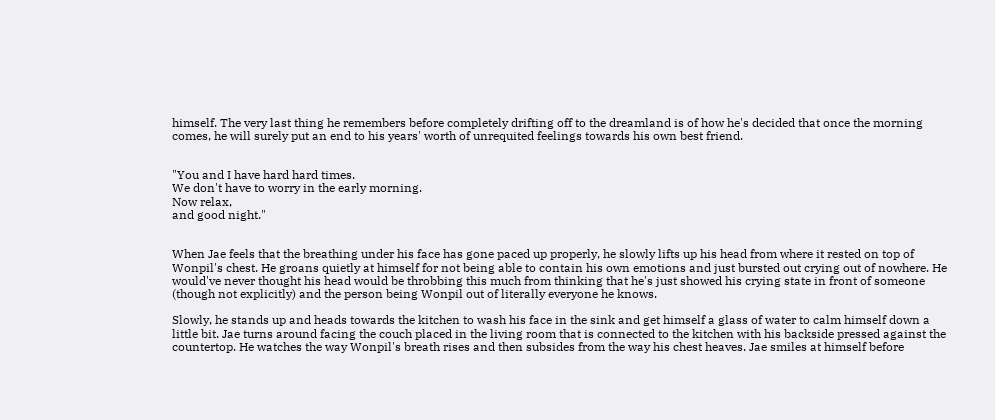himself. The very last thing he remembers before completely drifting off to the dreamland is of how he's decided that once the morning comes, he will surely put an end to his years' worth of unrequited feelings towards his own best friend.


"You and I have hard hard times.
We don't have to worry in the early morning.
Now relax,
and good night."


When Jae feels that the breathing under his face has gone paced up properly, he slowly lifts up his head from where it rested on top of Wonpil's chest. He groans quietly at himself for not being able to contain his own emotions and just bursted out crying out of nowhere. He would've never thought his head would be throbbing this much from thinking that he's just showed his crying state in front of someone (though not explicitly) and the person being Wonpil out of literally everyone he knows.

Slowly, he stands up and heads towards the kitchen to wash his face in the sink and get himself a glass of water to calm himself down a little bit. Jae turns around facing the couch placed in the living room that is connected to the kitchen with his backside pressed against the countertop. He watches the way Wonpil's breath rises and then subsides from the way his chest heaves. Jae smiles at himself before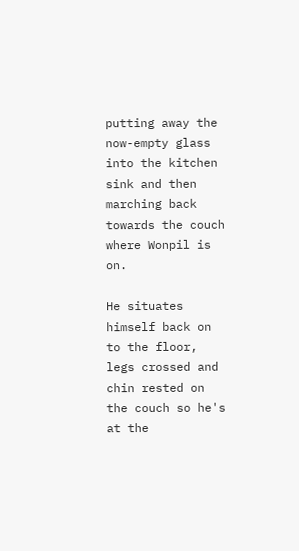putting away the now-empty glass into the kitchen sink and then marching back towards the couch where Wonpil is on.

He situates himself back on to the floor, legs crossed and chin rested on the couch so he's at the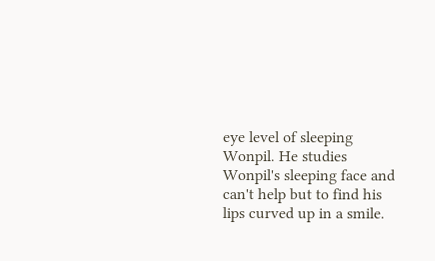eye level of sleeping Wonpil. He studies Wonpil's sleeping face and can't help but to find his lips curved up in a smile.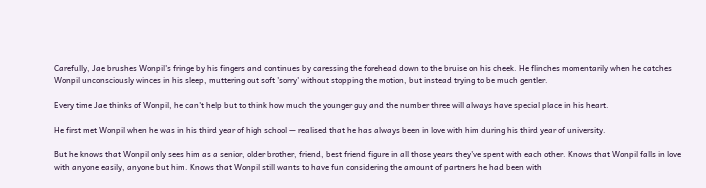Carefully, Jae brushes Wonpil's fringe by his fingers and continues by caressing the forehead down to the bruise on his cheek. He flinches momentarily when he catches Wonpil unconsciously winces in his sleep, muttering out soft 'sorry' without stopping the motion, but instead trying to be much gentler.

Every time Jae thinks of Wonpil, he can't help but to think how much the younger guy and the number three will always have special place in his heart.

He first met Wonpil when he was in his third year of high school — realised that he has always been in love with him during his third year of university.

But he knows that Wonpil only sees him as a senior, older brother, friend, best friend figure in all those years they've spent with each other. Knows that Wonpil falls in love with anyone easily, anyone but him. Knows that Wonpil still wants to have fun considering the amount of partners he had been with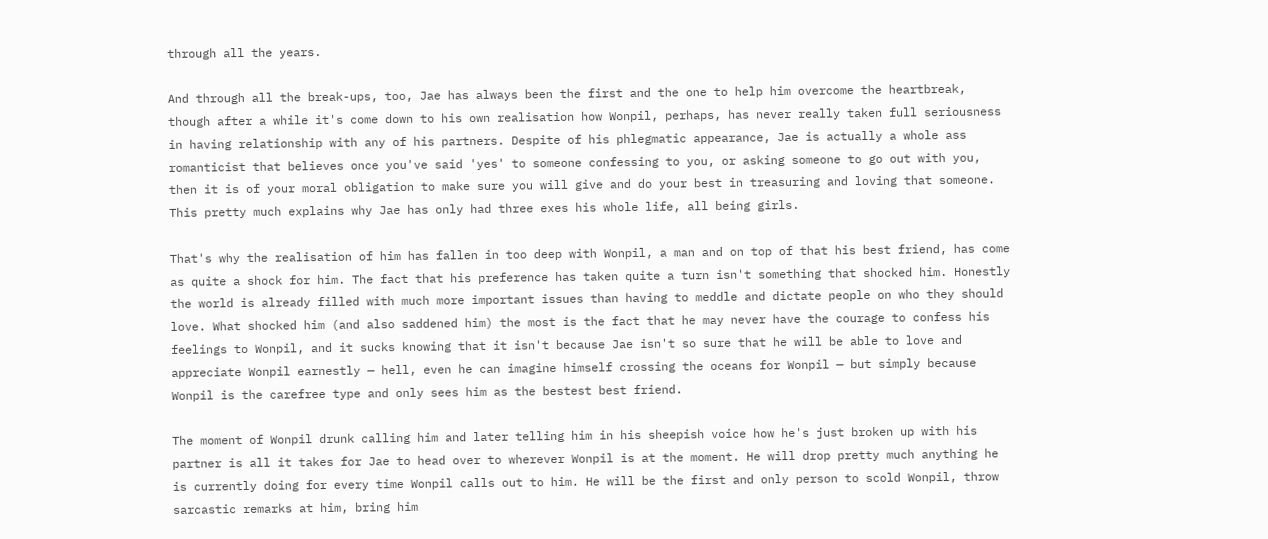through all the years.

And through all the break-ups, too, Jae has always been the first and the one to help him overcome the heartbreak, though after a while it's come down to his own realisation how Wonpil, perhaps, has never really taken full seriousness in having relationship with any of his partners. Despite of his phlegmatic appearance, Jae is actually a whole ass romanticist that believes once you've said 'yes' to someone confessing to you, or asking someone to go out with you, then it is of your moral obligation to make sure you will give and do your best in treasuring and loving that someone. This pretty much explains why Jae has only had three exes his whole life, all being girls.

That's why the realisation of him has fallen in too deep with Wonpil, a man and on top of that his best friend, has come as quite a shock for him. The fact that his preference has taken quite a turn isn't something that shocked him. Honestly the world is already filled with much more important issues than having to meddle and dictate people on who they should love. What shocked him (and also saddened him) the most is the fact that he may never have the courage to confess his feelings to Wonpil, and it sucks knowing that it isn't because Jae isn't so sure that he will be able to love and appreciate Wonpil earnestly — hell, even he can imagine himself crossing the oceans for Wonpil — but simply because Wonpil is the carefree type and only sees him as the bestest best friend.

The moment of Wonpil drunk calling him and later telling him in his sheepish voice how he's just broken up with his partner is all it takes for Jae to head over to wherever Wonpil is at the moment. He will drop pretty much anything he is currently doing for every time Wonpil calls out to him. He will be the first and only person to scold Wonpil, throw sarcastic remarks at him, bring him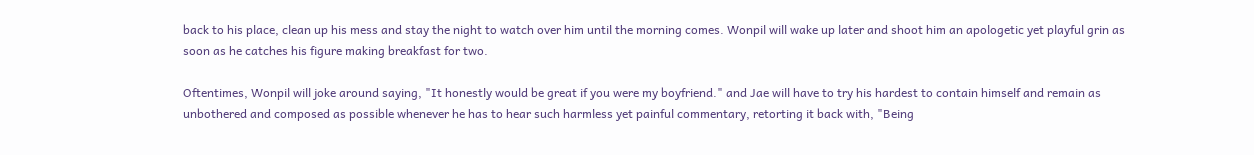back to his place, clean up his mess and stay the night to watch over him until the morning comes. Wonpil will wake up later and shoot him an apologetic yet playful grin as soon as he catches his figure making breakfast for two.

Oftentimes, Wonpil will joke around saying, "It honestly would be great if you were my boyfriend." and Jae will have to try his hardest to contain himself and remain as unbothered and composed as possible whenever he has to hear such harmless yet painful commentary, retorting it back with, "Being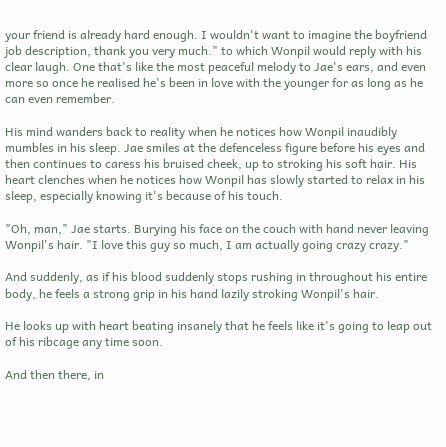your friend is already hard enough. I wouldn't want to imagine the boyfriend job description, thank you very much." to which Wonpil would reply with his clear laugh. One that's like the most peaceful melody to Jae's ears, and even more so once he realised he's been in love with the younger for as long as he can even remember.

His mind wanders back to reality when he notices how Wonpil inaudibly mumbles in his sleep. Jae smiles at the defenceless figure before his eyes and then continues to caress his bruised cheek, up to stroking his soft hair. His heart clenches when he notices how Wonpil has slowly started to relax in his sleep, especially knowing it's because of his touch.

"Oh, man," Jae starts. Burying his face on the couch with hand never leaving Wonpil's hair. "I love this guy so much, I am actually going crazy crazy."

And suddenly, as if his blood suddenly stops rushing in throughout his entire body, he feels a strong grip in his hand lazily stroking Wonpil's hair.

He looks up with heart beating insanely that he feels like it's going to leap out of his ribcage any time soon.

And then there, in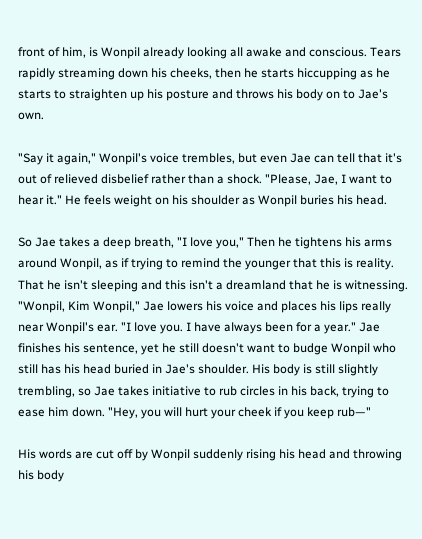front of him, is Wonpil already looking all awake and conscious. Tears rapidly streaming down his cheeks, then he starts hiccupping as he starts to straighten up his posture and throws his body on to Jae's own.

"Say it again," Wonpil's voice trembles, but even Jae can tell that it's out of relieved disbelief rather than a shock. "Please, Jae, I want to hear it." He feels weight on his shoulder as Wonpil buries his head.

So Jae takes a deep breath, "I love you," Then he tightens his arms around Wonpil, as if trying to remind the younger that this is reality. That he isn't sleeping and this isn't a dreamland that he is witnessing. "Wonpil, Kim Wonpil," Jae lowers his voice and places his lips really near Wonpil's ear. "I love you. I have always been for a year." Jae finishes his sentence, yet he still doesn't want to budge Wonpil who still has his head buried in Jae's shoulder. His body is still slightly trembling, so Jae takes initiative to rub circles in his back, trying to ease him down. "Hey, you will hurt your cheek if you keep rub—"

His words are cut off by Wonpil suddenly rising his head and throwing his body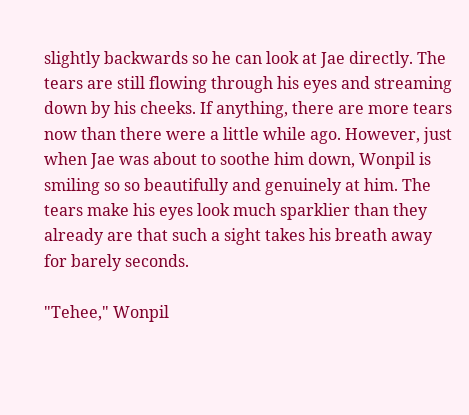slightly backwards so he can look at Jae directly. The tears are still flowing through his eyes and streaming down by his cheeks. If anything, there are more tears now than there were a little while ago. However, just when Jae was about to soothe him down, Wonpil is smiling so so beautifully and genuinely at him. The tears make his eyes look much sparklier than they already are that such a sight takes his breath away for barely seconds.

"Tehee," Wonpil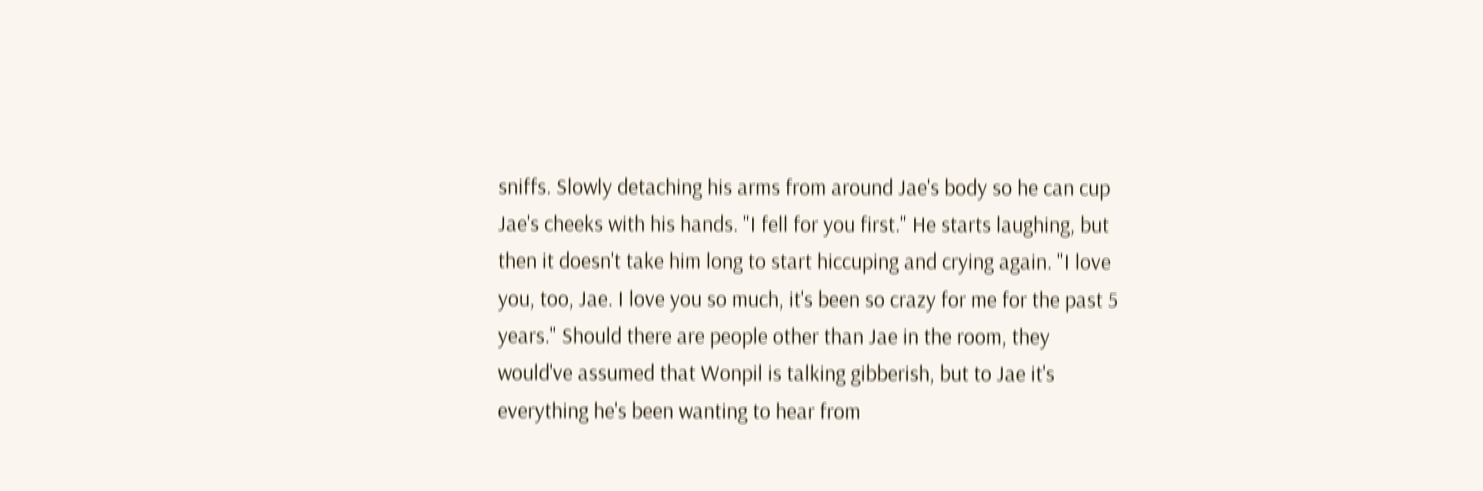sniffs. Slowly detaching his arms from around Jae's body so he can cup Jae's cheeks with his hands. "I fell for you first." He starts laughing, but then it doesn't take him long to start hiccuping and crying again. "I love you, too, Jae. I love you so much, it's been so crazy for me for the past 5 years." Should there are people other than Jae in the room, they would've assumed that Wonpil is talking gibberish, but to Jae it's everything he's been wanting to hear from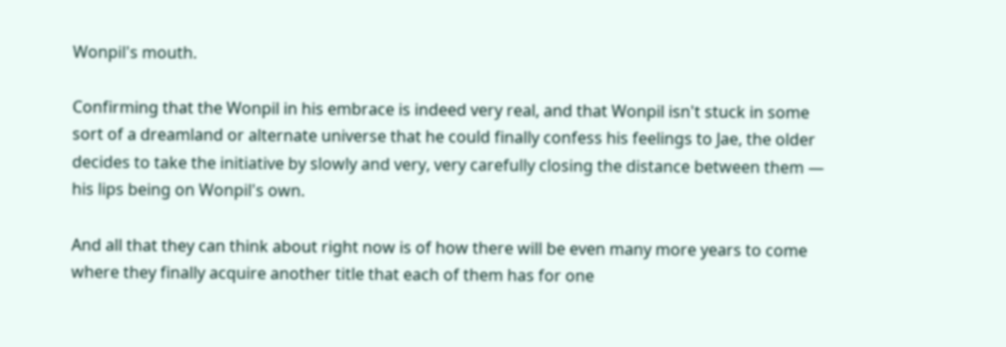Wonpil's mouth.

Confirming that the Wonpil in his embrace is indeed very real, and that Wonpil isn't stuck in some sort of a dreamland or alternate universe that he could finally confess his feelings to Jae, the older decides to take the initiative by slowly and very, very carefully closing the distance between them — his lips being on Wonpil's own.

And all that they can think about right now is of how there will be even many more years to come where they finally acquire another title that each of them has for one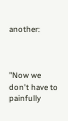another:



"Now we don't have to
painfully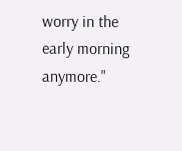worry in the early morning anymore."